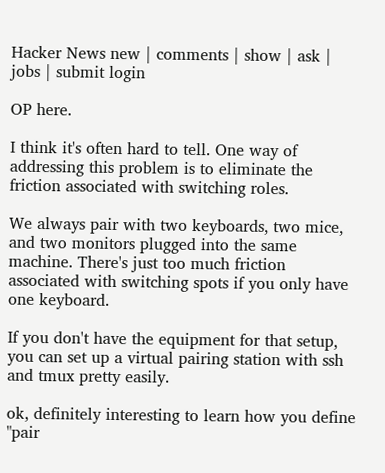Hacker News new | comments | show | ask | jobs | submit login

OP here.

I think it's often hard to tell. One way of addressing this problem is to eliminate the friction associated with switching roles.

We always pair with two keyboards, two mice, and two monitors plugged into the same machine. There's just too much friction associated with switching spots if you only have one keyboard.

If you don't have the equipment for that setup, you can set up a virtual pairing station with ssh and tmux pretty easily.

ok, definitely interesting to learn how you define "pair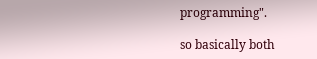programming".

so basically both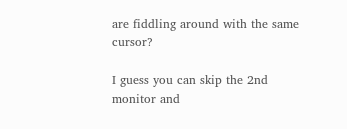are fiddling around with the same cursor?

I guess you can skip the 2nd monitor and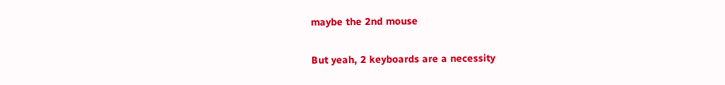maybe the 2nd mouse

But yeah, 2 keyboards are a necessity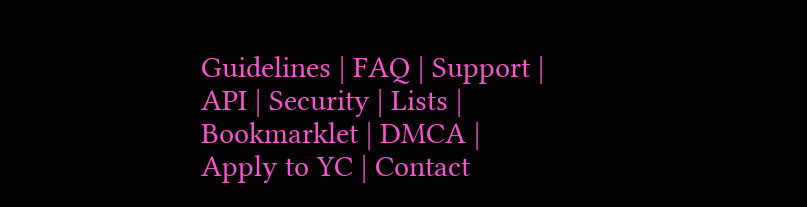Guidelines | FAQ | Support | API | Security | Lists | Bookmarklet | DMCA | Apply to YC | Contact